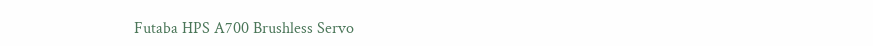Futaba HPS A700 Brushless Servo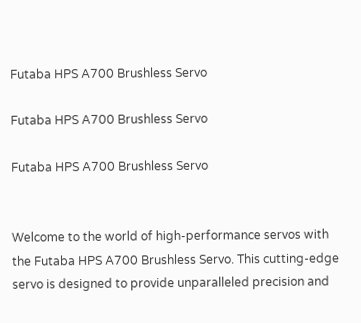Futaba HPS A700 Brushless Servo

Futaba HPS A700 Brushless Servo

Futaba HPS A700 Brushless Servo


Welcome to the world of high-performance servos with the Futaba HPS A700 Brushless Servo. This cutting-edge servo is designed to provide unparalleled precision and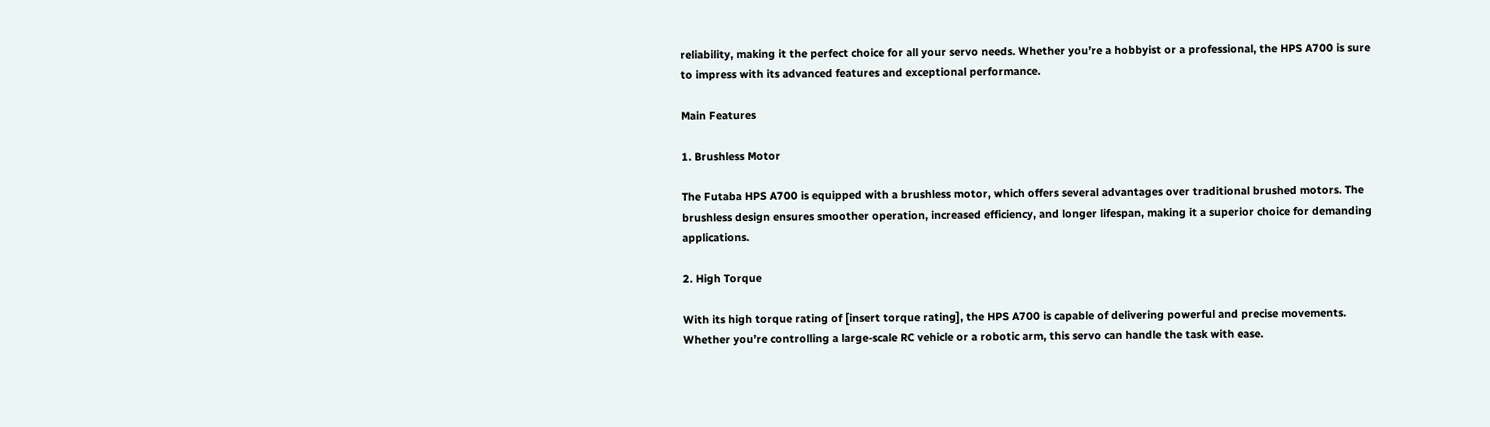reliability, making it the perfect choice for all your servo needs. Whether you’re a hobbyist or a professional, the HPS A700 is sure to impress with its advanced features and exceptional performance.

Main Features

1. Brushless Motor

The Futaba HPS A700 is equipped with a brushless motor, which offers several advantages over traditional brushed motors. The brushless design ensures smoother operation, increased efficiency, and longer lifespan, making it a superior choice for demanding applications.

2. High Torque

With its high torque rating of [insert torque rating], the HPS A700 is capable of delivering powerful and precise movements. Whether you’re controlling a large-scale RC vehicle or a robotic arm, this servo can handle the task with ease.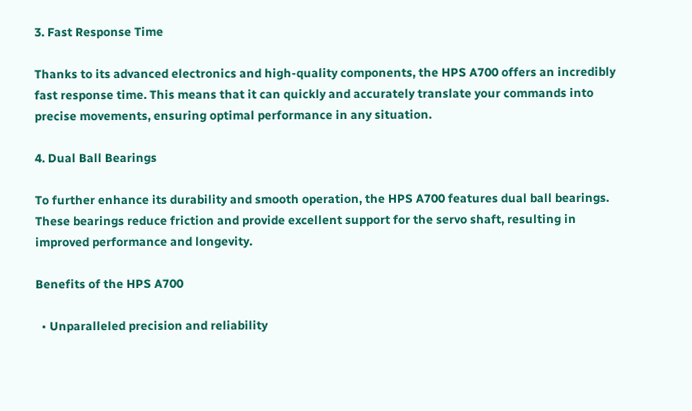3. Fast Response Time

Thanks to its advanced electronics and high-quality components, the HPS A700 offers an incredibly fast response time. This means that it can quickly and accurately translate your commands into precise movements, ensuring optimal performance in any situation.

4. Dual Ball Bearings

To further enhance its durability and smooth operation, the HPS A700 features dual ball bearings. These bearings reduce friction and provide excellent support for the servo shaft, resulting in improved performance and longevity.

Benefits of the HPS A700

  • Unparalleled precision and reliability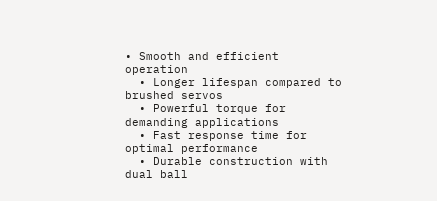• Smooth and efficient operation
  • Longer lifespan compared to brushed servos
  • Powerful torque for demanding applications
  • Fast response time for optimal performance
  • Durable construction with dual ball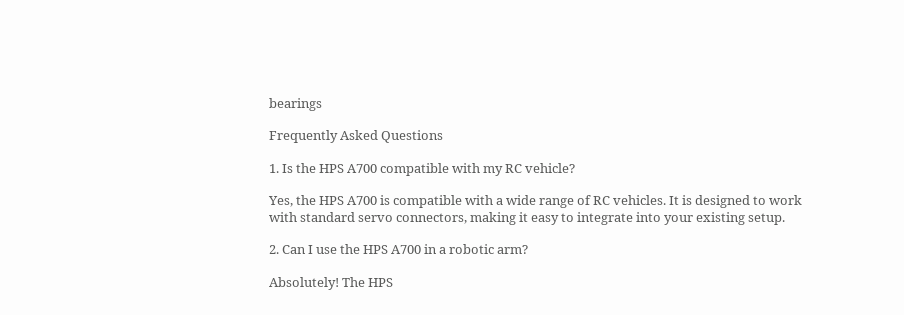bearings

Frequently Asked Questions

1. Is the HPS A700 compatible with my RC vehicle?

Yes, the HPS A700 is compatible with a wide range of RC vehicles. It is designed to work with standard servo connectors, making it easy to integrate into your existing setup.

2. Can I use the HPS A700 in a robotic arm?

Absolutely! The HPS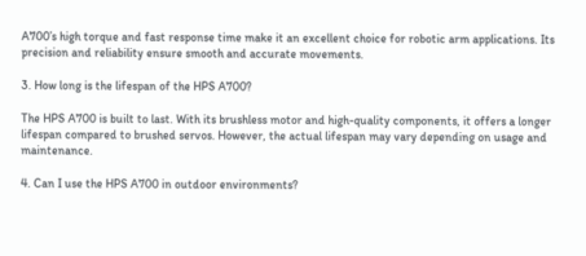A700’s high torque and fast response time make it an excellent choice for robotic arm applications. Its precision and reliability ensure smooth and accurate movements.

3. How long is the lifespan of the HPS A700?

The HPS A700 is built to last. With its brushless motor and high-quality components, it offers a longer lifespan compared to brushed servos. However, the actual lifespan may vary depending on usage and maintenance.

4. Can I use the HPS A700 in outdoor environments?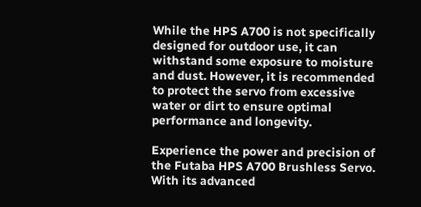While the HPS A700 is not specifically designed for outdoor use, it can withstand some exposure to moisture and dust. However, it is recommended to protect the servo from excessive water or dirt to ensure optimal performance and longevity.

Experience the power and precision of the Futaba HPS A700 Brushless Servo. With its advanced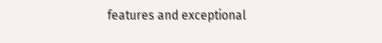features and exceptional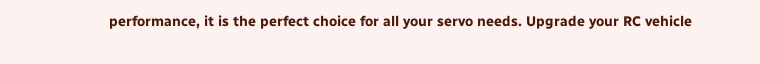performance, it is the perfect choice for all your servo needs. Upgrade your RC vehicle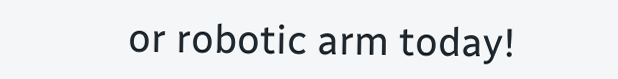or robotic arm today!